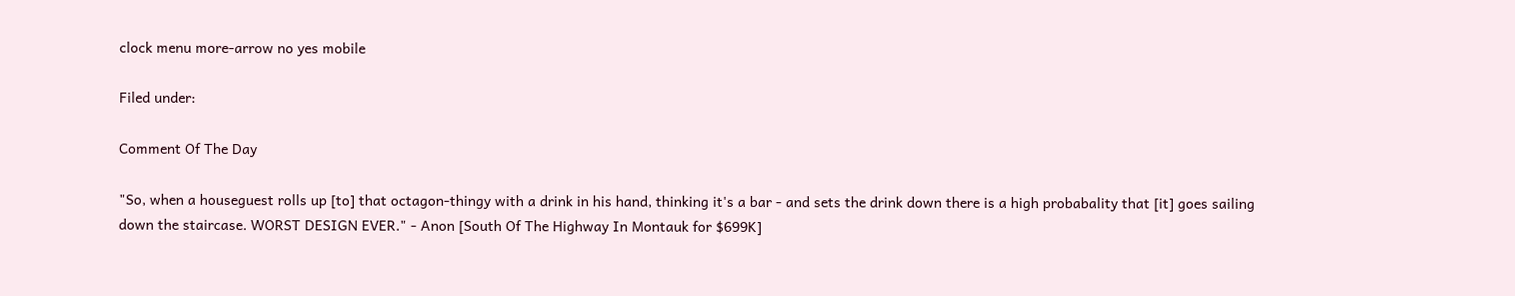clock menu more-arrow no yes mobile

Filed under:

Comment Of The Day

"So, when a houseguest rolls up [to] that octagon-thingy with a drink in his hand, thinking it's a bar - and sets the drink down there is a high probabality that [it] goes sailing down the staircase. WORST DESIGN EVER." - Anon [South Of The Highway In Montauk for $699K]